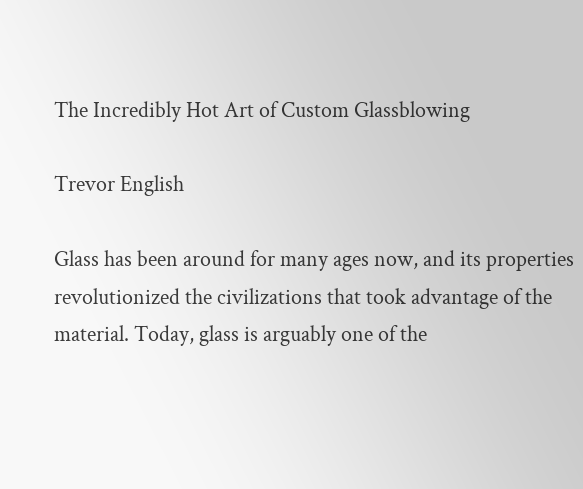The Incredibly Hot Art of Custom Glassblowing

Trevor English

Glass has been around for many ages now, and its properties revolutionized the civilizations that took advantage of the material. Today, glass is arguably one of the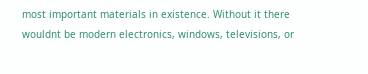most important materials in existence. Without it there wouldnt be modern electronics, windows, televisions, or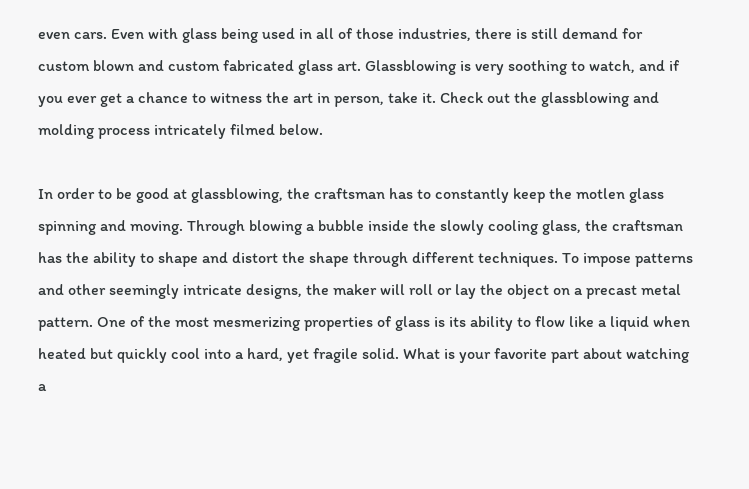even cars. Even with glass being used in all of those industries, there is still demand for custom blown and custom fabricated glass art. Glassblowing is very soothing to watch, and if you ever get a chance to witness the art in person, take it. Check out the glassblowing and molding process intricately filmed below.

In order to be good at glassblowing, the craftsman has to constantly keep the motlen glass spinning and moving. Through blowing a bubble inside the slowly cooling glass, the craftsman has the ability to shape and distort the shape through different techniques. To impose patterns and other seemingly intricate designs, the maker will roll or lay the object on a precast metal pattern. One of the most mesmerizing properties of glass is its ability to flow like a liquid when heated but quickly cool into a hard, yet fragile solid. What is your favorite part about watching a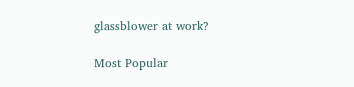glassblower at work?

Most Popular